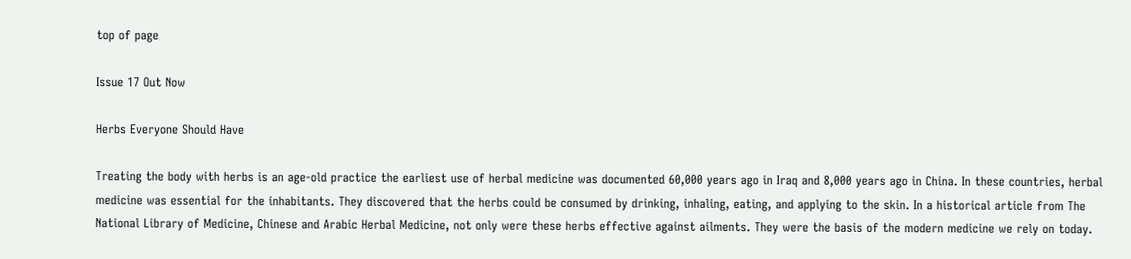top of page

Issue 17 Out Now

Herbs Everyone Should Have

Treating the body with herbs is an age-old practice the earliest use of herbal medicine was documented 60,000 years ago in Iraq and 8,000 years ago in China. In these countries, herbal medicine was essential for the inhabitants. They discovered that the herbs could be consumed by drinking, inhaling, eating, and applying to the skin. In a historical article from The National Library of Medicine, Chinese and Arabic Herbal Medicine, not only were these herbs effective against ailments. They were the basis of the modern medicine we rely on today.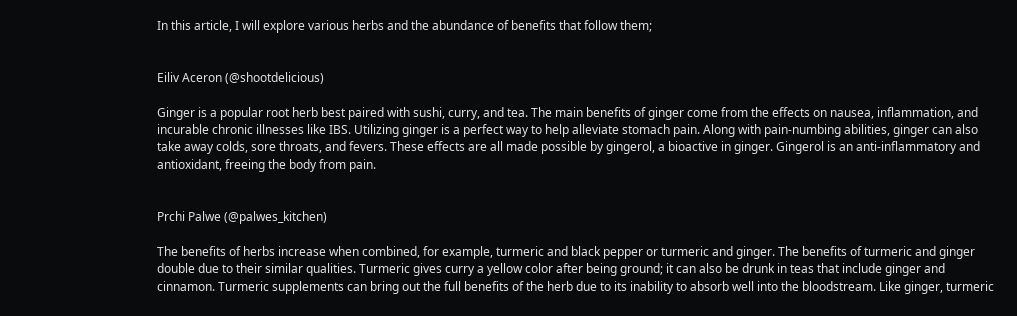In this article, I will explore various herbs and the abundance of benefits that follow them;


Eiliv Aceron (@shootdelicious)

Ginger is a popular root herb best paired with sushi, curry, and tea. The main benefits of ginger come from the effects on nausea, inflammation, and incurable chronic illnesses like IBS. Utilizing ginger is a perfect way to help alleviate stomach pain. Along with pain-numbing abilities, ginger can also take away colds, sore throats, and fevers. These effects are all made possible by gingerol, a bioactive in ginger. Gingerol is an anti-inflammatory and antioxidant, freeing the body from pain.


Prchi Palwe (@palwes_kitchen)

The benefits of herbs increase when combined, for example, turmeric and black pepper or turmeric and ginger. The benefits of turmeric and ginger double due to their similar qualities. Turmeric gives curry a yellow color after being ground; it can also be drunk in teas that include ginger and cinnamon. Turmeric supplements can bring out the full benefits of the herb due to its inability to absorb well into the bloodstream. Like ginger, turmeric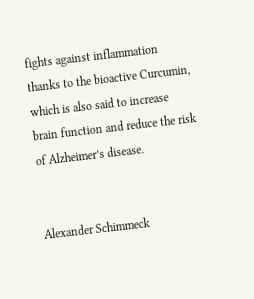fights against inflammation thanks to the bioactive Curcumin, which is also said to increase brain function and reduce the risk of Alzheimer’s disease.


Alexander Schimmeck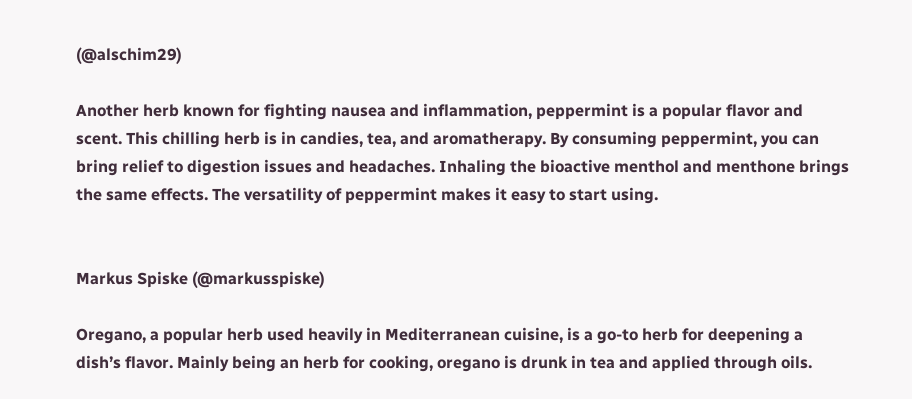(@alschim29)

Another herb known for fighting nausea and inflammation, peppermint is a popular flavor and scent. This chilling herb is in candies, tea, and aromatherapy. By consuming peppermint, you can bring relief to digestion issues and headaches. Inhaling the bioactive menthol and menthone brings the same effects. The versatility of peppermint makes it easy to start using.


Markus Spiske (@markusspiske)

Oregano, a popular herb used heavily in Mediterranean cuisine, is a go-to herb for deepening a dish’s flavor. Mainly being an herb for cooking, oregano is drunk in tea and applied through oils.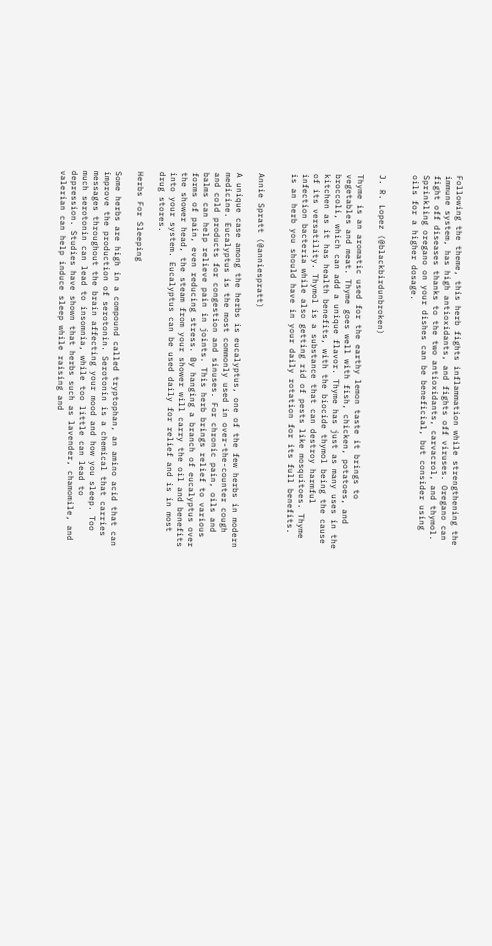Following the theme, this herb fights inflammation while strengthening the immune system, has high antioxidants, and fights off viruses. Oregano can fight off diseases thanks to the two antioxidants, carvacrol, and thymol. Sprinkling oregano on your dishes can be beneficial, but consider using oils for a higher dosage.


J. R. Lopez (@blackbirdunbroken)

Thyme is an aromatic used for the earthy lemon taste it brings to vegetables and meat. Thyme goes well with fish, chicken, potatoes, and broccoli, which can add a unique flavor. Thyme has just as many uses in the kitchen as it has health benefits, with the biocide thymol being the cause of its versatility. Thymol is a substance that can destroy harmful infection bacteria while also getting rid of pests like mosquitoes. Thyme is an herb you should have in your daily rotation for its full benefits.


Annie Spratt (@anniespratt)

A unique case among the herbs is eucalyptus, one of the few herbs in modern medicine. Eucalyptus is the most commonly used in over-the-counter cough and cold products for congestion and sinuses. For chronic pain, oils and balms can help relieve pain in joints. This herb brings relief to various forms of pain, even reducing stress. By hanging a branch of eucalyptus over the shower head, the steam from your shower will carry the oil and benefits into your system. Eucalyptus can be used daily for relief and is in most drug stores.

Herbs For Sleeping

Some herbs are high in a compound called tryptophan, an amino acid that can improve the production of serotonin. Serotonin is a chemical that carries messages throughout the brain affecting your mood and how you sleep. Too much serotonin can lead to insomnia, while too little can lead to depression. Studies have shown that herbs such as lavender, chamomile, and valerian can help induce sleep while raising and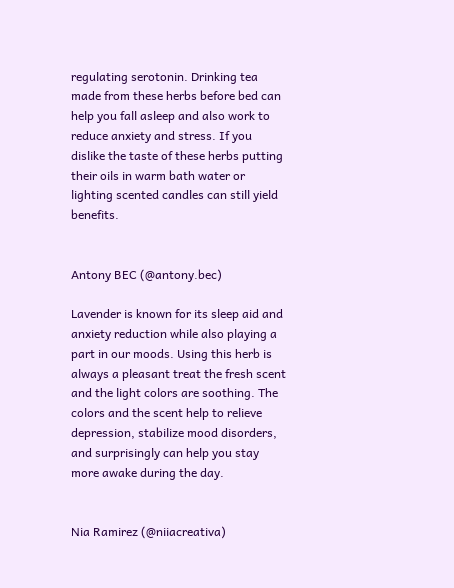regulating serotonin. Drinking tea made from these herbs before bed can help you fall asleep and also work to reduce anxiety and stress. If you dislike the taste of these herbs putting their oils in warm bath water or lighting scented candles can still yield benefits.


Antony BEC (@antony.bec)

Lavender is known for its sleep aid and anxiety reduction while also playing a part in our moods. Using this herb is always a pleasant treat the fresh scent and the light colors are soothing. The colors and the scent help to relieve depression, stabilize mood disorders, and surprisingly can help you stay more awake during the day.


Nia Ramirez (@niiacreativa)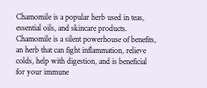Chamomile is a popular herb used in teas, essential oils, and skincare products. Chamomile is a silent powerhouse of benefits, an herb that can fight inflammation, relieve colds, help with digestion, and is beneficial for your immune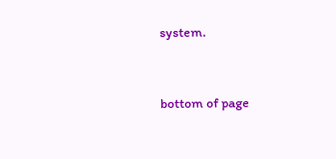system.


bottom of page